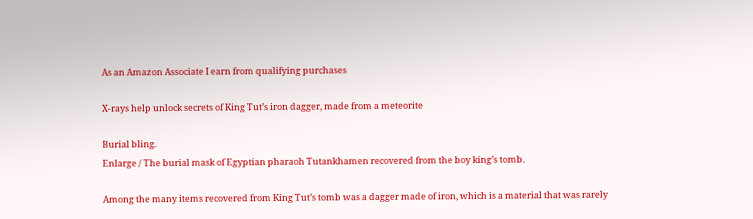As an Amazon Associate I earn from qualifying purchases

X-rays help unlock secrets of King Tut’s iron dagger, made from a meteorite

Burial bling.
Enlarge / The burial mask of Egyptian pharaoh Tutankhamen recovered from the boy king’s tomb.

Among the many items recovered from King Tut’s tomb was a dagger made of iron, which is a material that was rarely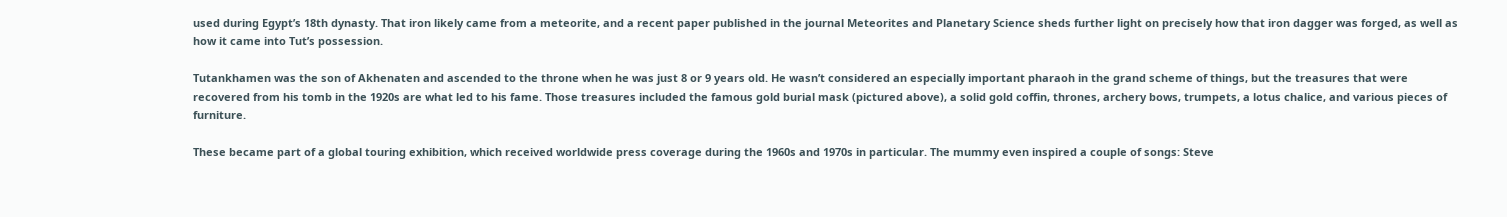used during Egypt’s 18th dynasty. That iron likely came from a meteorite, and a recent paper published in the journal Meteorites and Planetary Science sheds further light on precisely how that iron dagger was forged, as well as how it came into Tut’s possession.

Tutankhamen was the son of Akhenaten and ascended to the throne when he was just 8 or 9 years old. He wasn’t considered an especially important pharaoh in the grand scheme of things, but the treasures that were recovered from his tomb in the 1920s are what led to his fame. Those treasures included the famous gold burial mask (pictured above), a solid gold coffin, thrones, archery bows, trumpets, a lotus chalice, and various pieces of furniture.

These became part of a global touring exhibition, which received worldwide press coverage during the 1960s and 1970s in particular. The mummy even inspired a couple of songs: Steve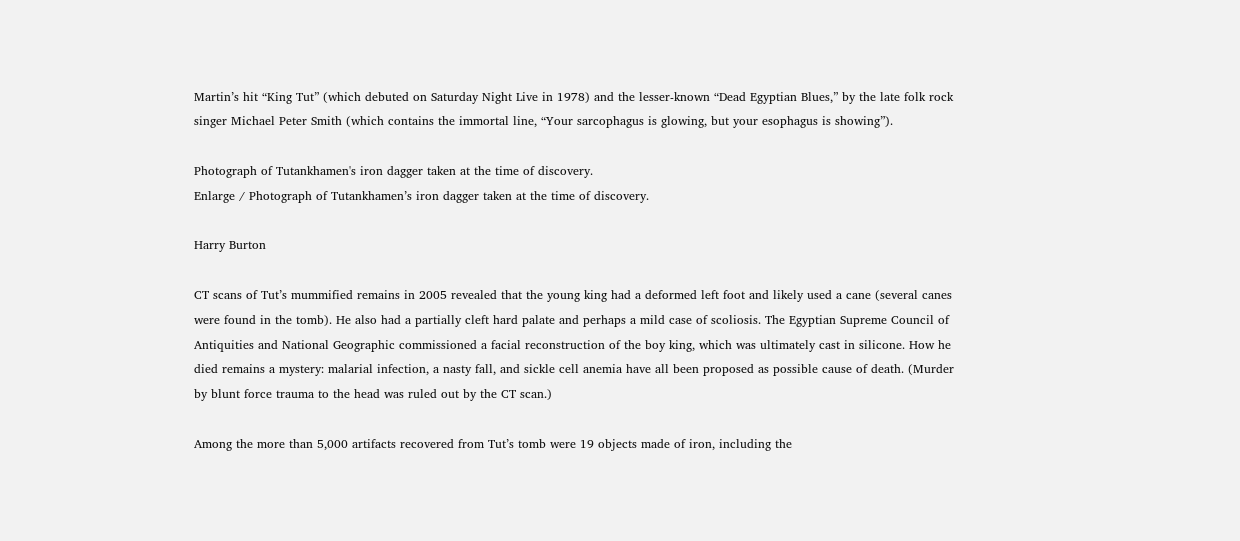Martin’s hit “King Tut” (which debuted on Saturday Night Live in 1978) and the lesser-known “Dead Egyptian Blues,” by the late folk rock singer Michael Peter Smith (which contains the immortal line, “Your sarcophagus is glowing, but your esophagus is showing”).

Photograph of Tutankhamen's iron dagger taken at the time of discovery.
Enlarge / Photograph of Tutankhamen’s iron dagger taken at the time of discovery.

Harry Burton

CT scans of Tut’s mummified remains in 2005 revealed that the young king had a deformed left foot and likely used a cane (several canes were found in the tomb). He also had a partially cleft hard palate and perhaps a mild case of scoliosis. The Egyptian Supreme Council of Antiquities and National Geographic commissioned a facial reconstruction of the boy king, which was ultimately cast in silicone. How he died remains a mystery: malarial infection, a nasty fall, and sickle cell anemia have all been proposed as possible cause of death. (Murder by blunt force trauma to the head was ruled out by the CT scan.)

Among the more than 5,000 artifacts recovered from Tut’s tomb were 19 objects made of iron, including the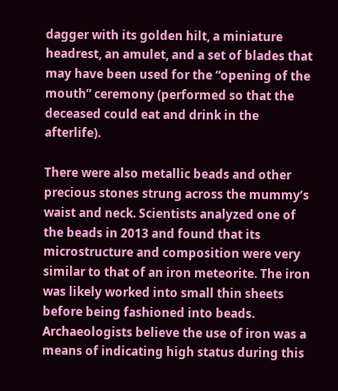dagger with its golden hilt, a miniature headrest, an amulet, and a set of blades that may have been used for the “opening of the mouth” ceremony (performed so that the deceased could eat and drink in the afterlife).

There were also metallic beads and other precious stones strung across the mummy’s waist and neck. Scientists analyzed one of the beads in 2013 and found that its microstructure and composition were very similar to that of an iron meteorite. The iron was likely worked into small thin sheets before being fashioned into beads. Archaeologists believe the use of iron was a means of indicating high status during this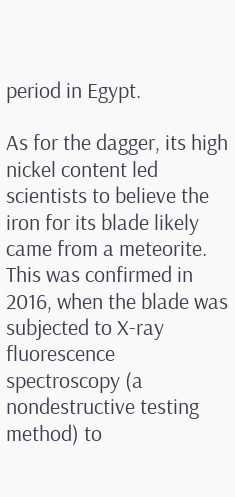period in Egypt.

As for the dagger, its high nickel content led scientists to believe the iron for its blade likely came from a meteorite. This was confirmed in 2016, when the blade was subjected to X-ray fluorescence spectroscopy (a nondestructive testing method) to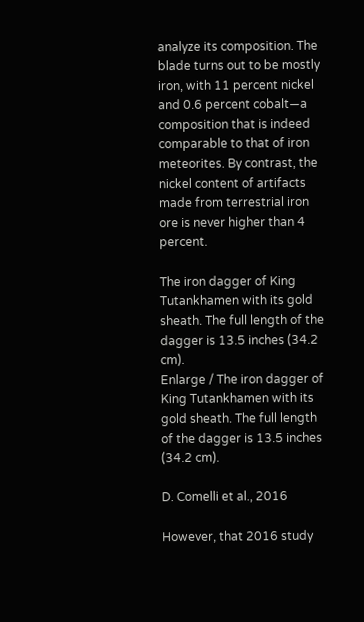analyze its composition. The blade turns out to be mostly iron, with 11 percent nickel and 0.6 percent cobalt—a composition that is indeed comparable to that of iron meteorites. By contrast, the nickel content of artifacts made from terrestrial iron ore is never higher than 4 percent.

The iron dagger of King Tutankhamen with its gold sheath. The full length of the dagger is 13.5 inches (34.2 cm).
Enlarge / The iron dagger of King Tutankhamen with its gold sheath. The full length of the dagger is 13.5 inches (34.2 cm).

D. Comelli et al., 2016

However, that 2016 study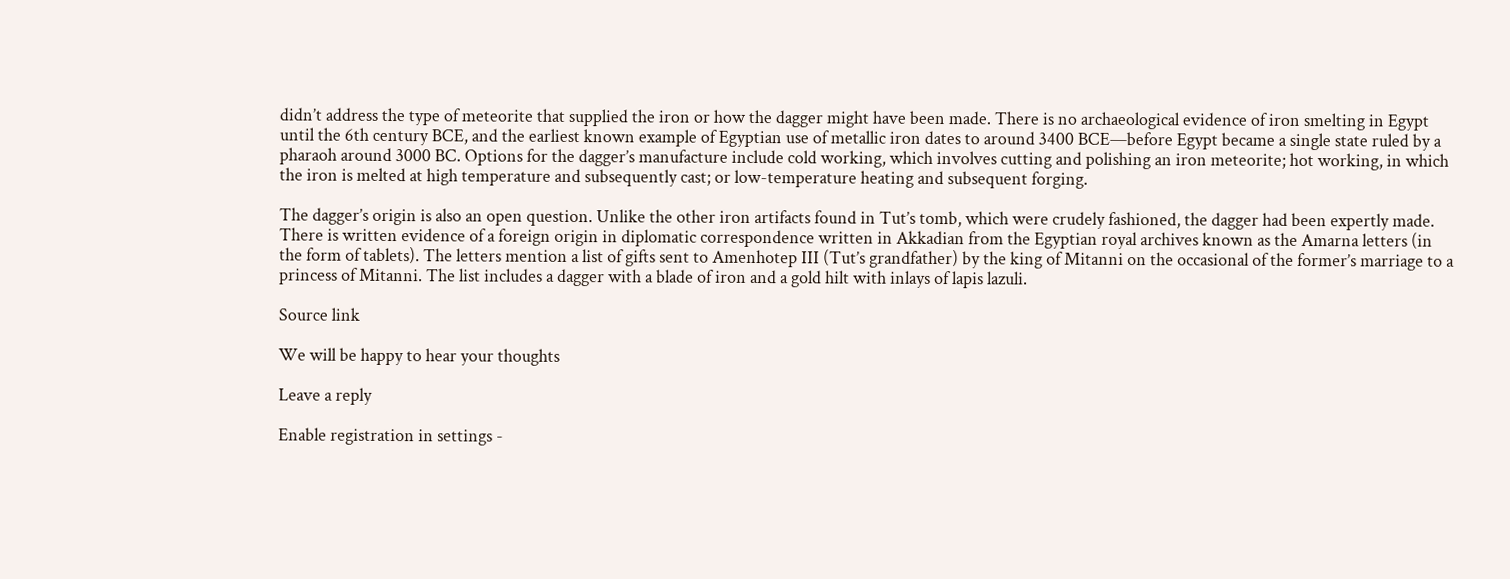didn’t address the type of meteorite that supplied the iron or how the dagger might have been made. There is no archaeological evidence of iron smelting in Egypt until the 6th century BCE, and the earliest known example of Egyptian use of metallic iron dates to around 3400 BCE—before Egypt became a single state ruled by a pharaoh around 3000 BC. Options for the dagger’s manufacture include cold working, which involves cutting and polishing an iron meteorite; hot working, in which the iron is melted at high temperature and subsequently cast; or low-temperature heating and subsequent forging.

The dagger’s origin is also an open question. Unlike the other iron artifacts found in Tut’s tomb, which were crudely fashioned, the dagger had been expertly made. There is written evidence of a foreign origin in diplomatic correspondence written in Akkadian from the Egyptian royal archives known as the Amarna letters (in the form of tablets). The letters mention a list of gifts sent to Amenhotep III (Tut’s grandfather) by the king of Mitanni on the occasional of the former’s marriage to a princess of Mitanni. The list includes a dagger with a blade of iron and a gold hilt with inlays of lapis lazuli.

Source link

We will be happy to hear your thoughts

Leave a reply

Enable registration in settings -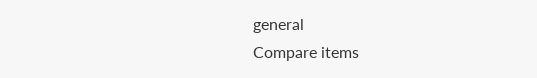general
Compare items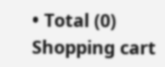• Total (0)
Shopping cart